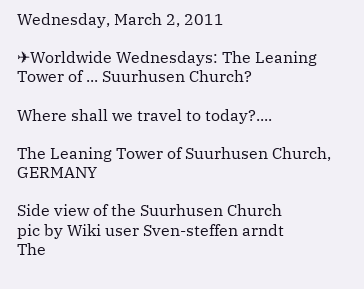Wednesday, March 2, 2011

✈Worldwide Wednesdays: The Leaning Tower of ... Suurhusen Church?

Where shall we travel to today?....

The Leaning Tower of Suurhusen Church, GERMANY

Side view of the Suurhusen Church
pic by Wiki user Sven-steffen arndt
The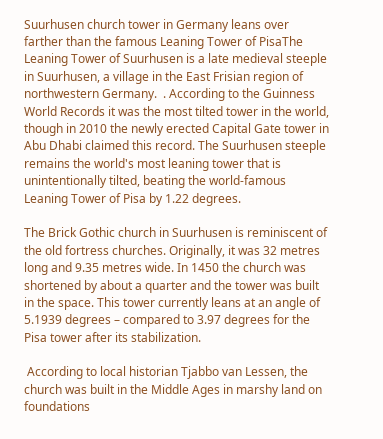Suurhusen church tower in Germany leans over farther than the famous Leaning Tower of PisaThe Leaning Tower of Suurhusen is a late medieval steeple in Suurhusen, a village in the East Frisian region of northwestern Germany.  . According to the Guinness World Records it was the most tilted tower in the world, though in 2010 the newly erected Capital Gate tower in Abu Dhabi claimed this record. The Suurhusen steeple remains the world's most leaning tower that is unintentionally tilted, beating the world-famous Leaning Tower of Pisa by 1.22 degrees.

The Brick Gothic church in Suurhusen is reminiscent of the old fortress churches. Originally, it was 32 metres long and 9.35 metres wide. In 1450 the church was shortened by about a quarter and the tower was built in the space. This tower currently leans at an angle of 5.1939 degrees – compared to 3.97 degrees for the Pisa tower after its stabilization.

 According to local historian Tjabbo van Lessen, the church was built in the Middle Ages in marshy land on foundations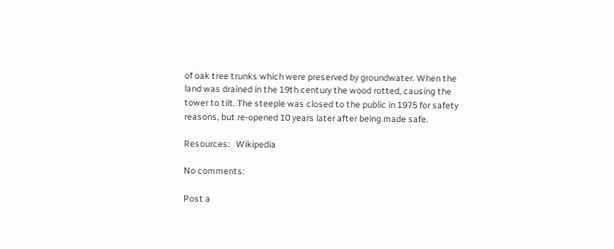of oak tree trunks which were preserved by groundwater. When the land was drained in the 19th century the wood rotted, causing the tower to tilt. The steeple was closed to the public in 1975 for safety reasons, but re-opened 10 years later after being made safe.

Resources:   Wikipedia

No comments:

Post a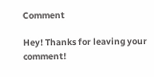Comment

Hey! Thanks for leaving your comment!